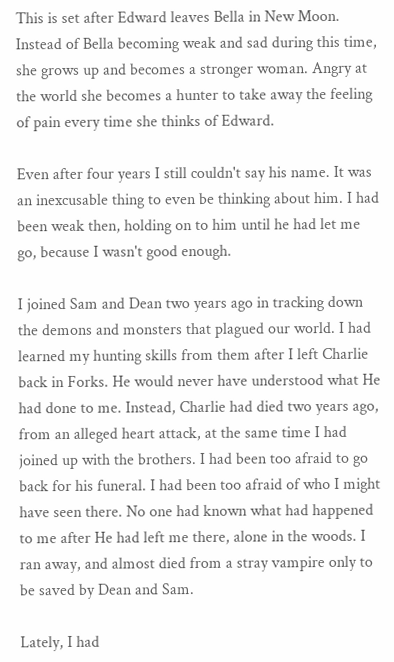This is set after Edward leaves Bella in New Moon. Instead of Bella becoming weak and sad during this time, she grows up and becomes a stronger woman. Angry at the world she becomes a hunter to take away the feeling of pain every time she thinks of Edward.

Even after four years I still couldn't say his name. It was an inexcusable thing to even be thinking about him. I had been weak then, holding on to him until he had let me go, because I wasn't good enough.

I joined Sam and Dean two years ago in tracking down the demons and monsters that plagued our world. I had learned my hunting skills from them after I left Charlie back in Forks. He would never have understood what He had done to me. Instead, Charlie had died two years ago, from an alleged heart attack, at the same time I had joined up with the brothers. I had been too afraid to go back for his funeral. I had been too afraid of who I might have seen there. No one had known what had happened to me after He had left me there, alone in the woods. I ran away, and almost died from a stray vampire only to be saved by Dean and Sam.

Lately, I had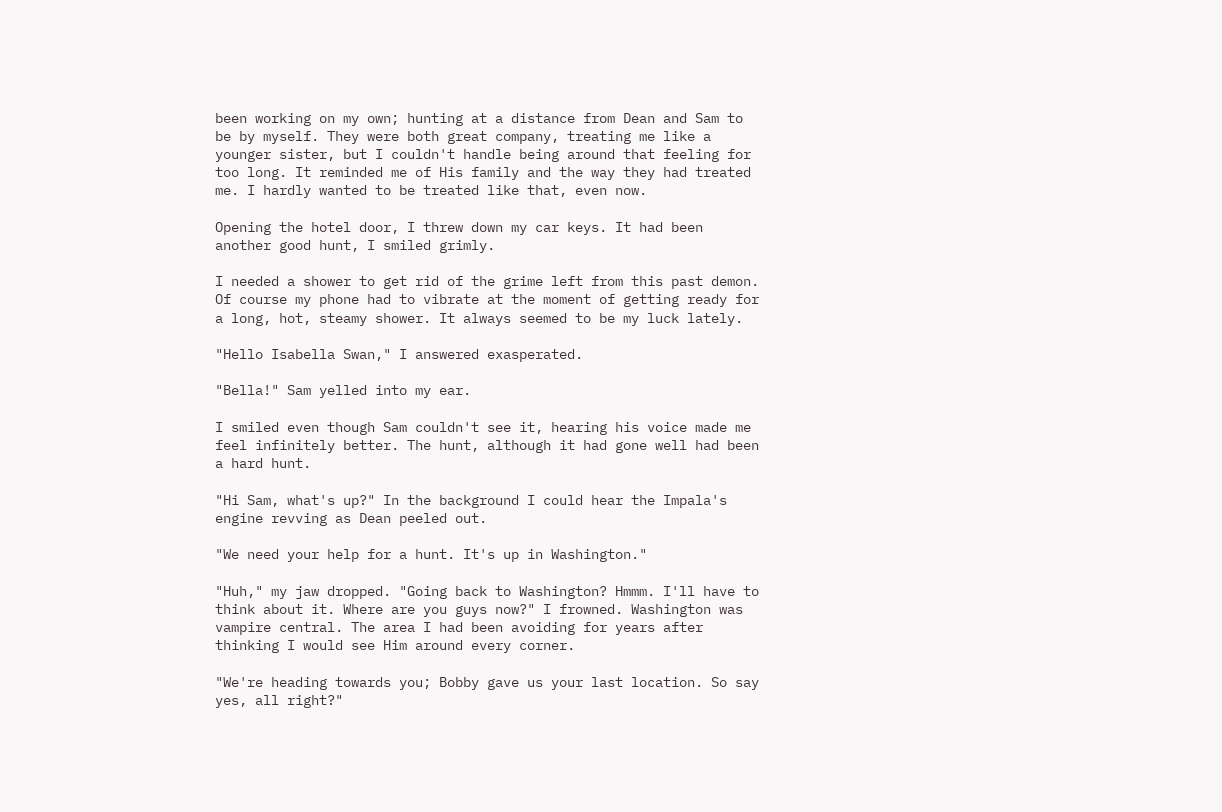been working on my own; hunting at a distance from Dean and Sam to be by myself. They were both great company, treating me like a younger sister, but I couldn't handle being around that feeling for too long. It reminded me of His family and the way they had treated me. I hardly wanted to be treated like that, even now.

Opening the hotel door, I threw down my car keys. It had been another good hunt, I smiled grimly.

I needed a shower to get rid of the grime left from this past demon. Of course my phone had to vibrate at the moment of getting ready for a long, hot, steamy shower. It always seemed to be my luck lately.

"Hello Isabella Swan," I answered exasperated.

"Bella!" Sam yelled into my ear.

I smiled even though Sam couldn't see it, hearing his voice made me feel infinitely better. The hunt, although it had gone well had been a hard hunt.

"Hi Sam, what's up?" In the background I could hear the Impala's engine revving as Dean peeled out.

"We need your help for a hunt. It's up in Washington."

"Huh," my jaw dropped. "Going back to Washington? Hmmm. I'll have to think about it. Where are you guys now?" I frowned. Washington was vampire central. The area I had been avoiding for years after thinking I would see Him around every corner.

"We're heading towards you; Bobby gave us your last location. So say yes, all right?"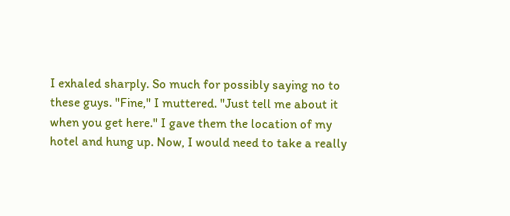I exhaled sharply. So much for possibly saying no to these guys. "Fine," I muttered. "Just tell me about it when you get here." I gave them the location of my hotel and hung up. Now, I would need to take a really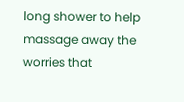long shower to help massage away the worries that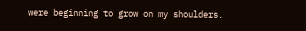were beginning to grow on my shoulders.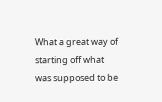What a great way of starting off what was supposed to be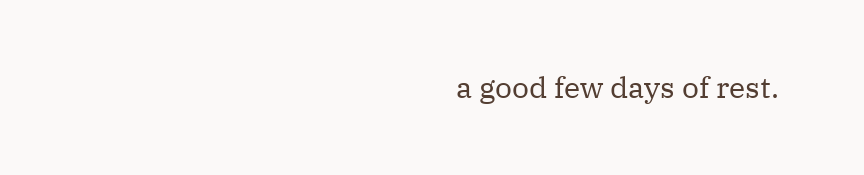a good few days of rest.